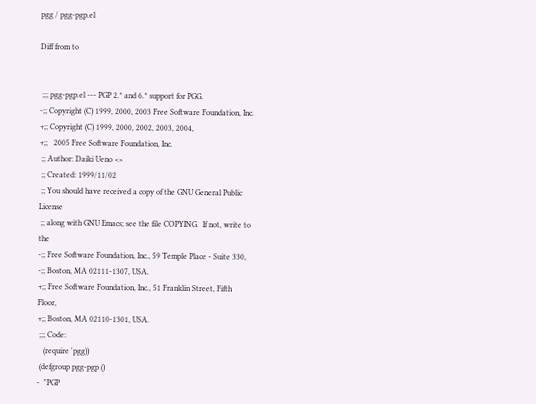pgg / pgg-pgp.el

Diff from to


 ;;; pgg-pgp.el --- PGP 2.* and 6.* support for PGG.
-;; Copyright (C) 1999, 2000, 2003 Free Software Foundation, Inc.
+;; Copyright (C) 1999, 2000, 2002, 2003, 2004,
+;;   2005 Free Software Foundation, Inc.
 ;; Author: Daiki Ueno <>
 ;; Created: 1999/11/02
 ;; You should have received a copy of the GNU General Public License
 ;; along with GNU Emacs; see the file COPYING.  If not, write to the
-;; Free Software Foundation, Inc., 59 Temple Place - Suite 330,
-;; Boston, MA 02111-1307, USA.
+;; Free Software Foundation, Inc., 51 Franklin Street, Fifth Floor,
+;; Boston, MA 02110-1301, USA.
 ;;; Code:
   (require 'pgg))
 (defgroup pgg-pgp ()
-  "PGP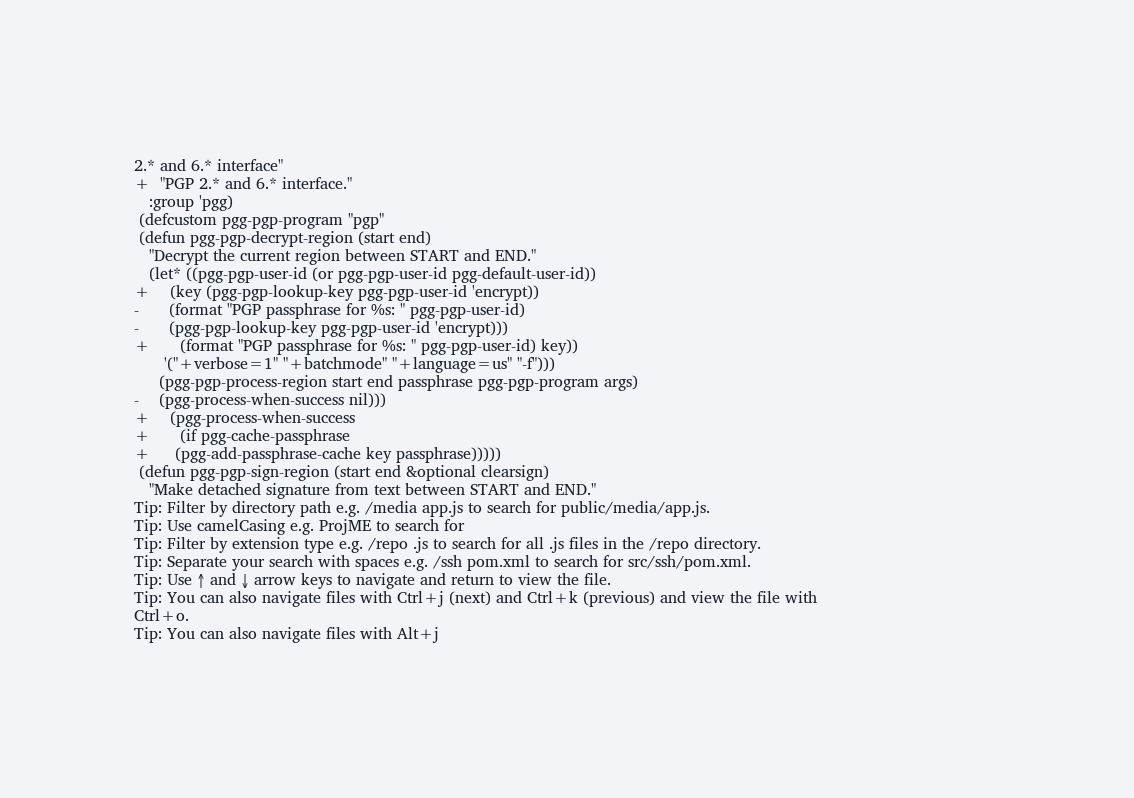2.* and 6.* interface"
+  "PGP 2.* and 6.* interface."
   :group 'pgg)
 (defcustom pgg-pgp-program "pgp"
 (defun pgg-pgp-decrypt-region (start end)
   "Decrypt the current region between START and END."
   (let* ((pgg-pgp-user-id (or pgg-pgp-user-id pgg-default-user-id))
+    (key (pgg-pgp-lookup-key pgg-pgp-user-id 'encrypt))
-      (format "PGP passphrase for %s: " pgg-pgp-user-id)
-      (pgg-pgp-lookup-key pgg-pgp-user-id 'encrypt)))
+      (format "PGP passphrase for %s: " pgg-pgp-user-id) key))
      '("+verbose=1" "+batchmode" "+language=us" "-f")))
     (pgg-pgp-process-region start end passphrase pgg-pgp-program args)
-    (pgg-process-when-success nil)))
+    (pgg-process-when-success
+      (if pgg-cache-passphrase
+     (pgg-add-passphrase-cache key passphrase)))))
 (defun pgg-pgp-sign-region (start end &optional clearsign)
   "Make detached signature from text between START and END."
Tip: Filter by directory path e.g. /media app.js to search for public/media/app.js.
Tip: Use camelCasing e.g. ProjME to search for
Tip: Filter by extension type e.g. /repo .js to search for all .js files in the /repo directory.
Tip: Separate your search with spaces e.g. /ssh pom.xml to search for src/ssh/pom.xml.
Tip: Use ↑ and ↓ arrow keys to navigate and return to view the file.
Tip: You can also navigate files with Ctrl+j (next) and Ctrl+k (previous) and view the file with Ctrl+o.
Tip: You can also navigate files with Alt+j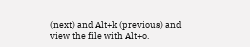(next) and Alt+k (previous) and view the file with Alt+o.